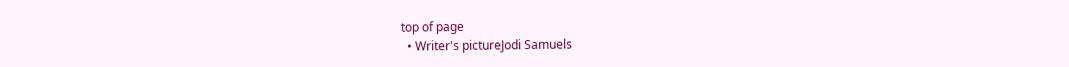top of page
  • Writer's pictureJodi Samuels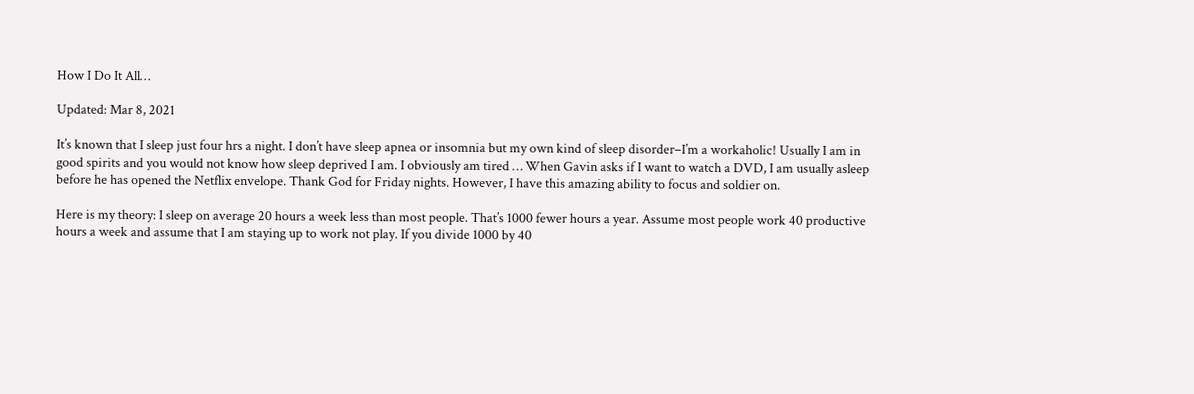How I Do It All…

Updated: Mar 8, 2021

It’s known that I sleep just four hrs a night. I don’t have sleep apnea or insomnia but my own kind of sleep disorder–I’m a workaholic! Usually I am in good spirits and you would not know how sleep deprived I am. I obviously am tired … When Gavin asks if I want to watch a DVD, I am usually asleep before he has opened the Netflix envelope. Thank God for Friday nights. However, I have this amazing ability to focus and soldier on.

Here is my theory: I sleep on average 20 hours a week less than most people. That’s 1000 fewer hours a year. Assume most people work 40 productive hours a week and assume that I am staying up to work not play. If you divide 1000 by 40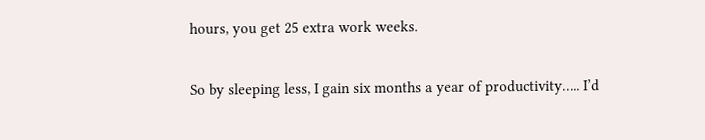hours, you get 25 extra work weeks.

So by sleeping less, I gain six months a year of productivity….. I’d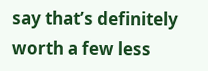say that’s definitely worth a few less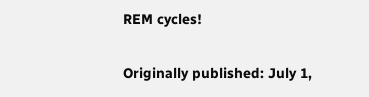REM cycles!

Originally published: July 1,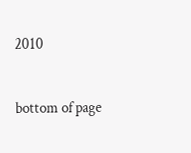2010


bottom of page